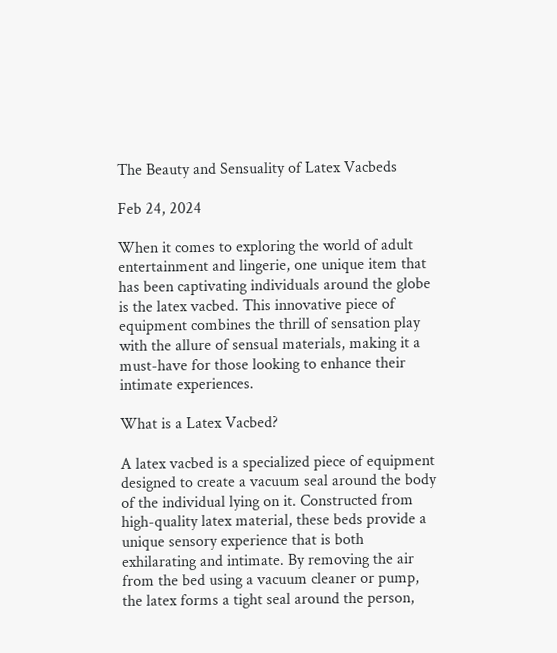The Beauty and Sensuality of Latex Vacbeds

Feb 24, 2024

When it comes to exploring the world of adult entertainment and lingerie, one unique item that has been captivating individuals around the globe is the latex vacbed. This innovative piece of equipment combines the thrill of sensation play with the allure of sensual materials, making it a must-have for those looking to enhance their intimate experiences.

What is a Latex Vacbed?

A latex vacbed is a specialized piece of equipment designed to create a vacuum seal around the body of the individual lying on it. Constructed from high-quality latex material, these beds provide a unique sensory experience that is both exhilarating and intimate. By removing the air from the bed using a vacuum cleaner or pump, the latex forms a tight seal around the person,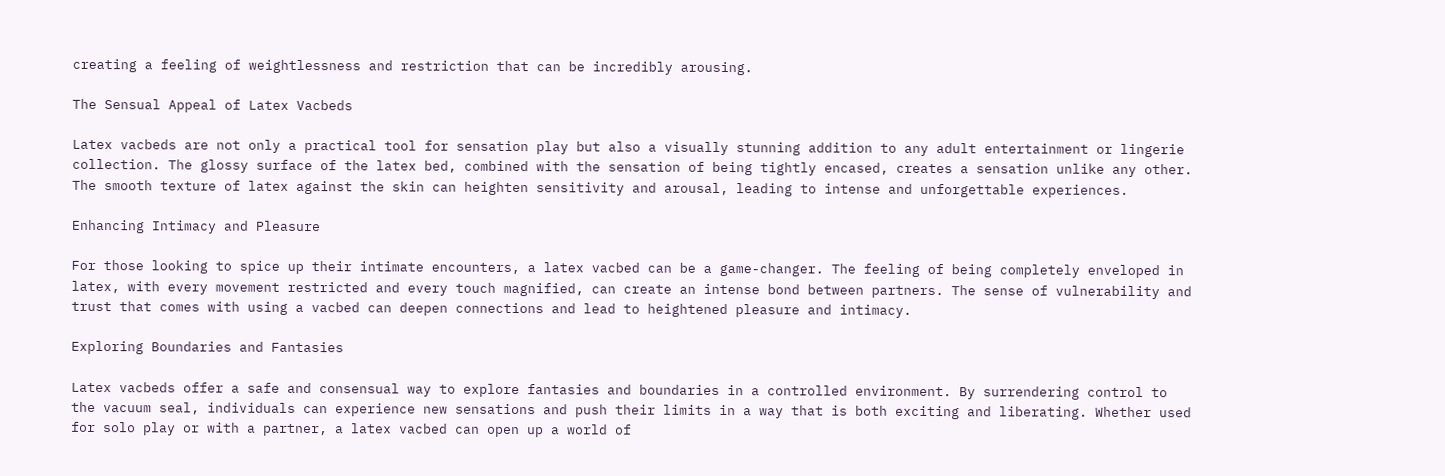creating a feeling of weightlessness and restriction that can be incredibly arousing.

The Sensual Appeal of Latex Vacbeds

Latex vacbeds are not only a practical tool for sensation play but also a visually stunning addition to any adult entertainment or lingerie collection. The glossy surface of the latex bed, combined with the sensation of being tightly encased, creates a sensation unlike any other. The smooth texture of latex against the skin can heighten sensitivity and arousal, leading to intense and unforgettable experiences.

Enhancing Intimacy and Pleasure

For those looking to spice up their intimate encounters, a latex vacbed can be a game-changer. The feeling of being completely enveloped in latex, with every movement restricted and every touch magnified, can create an intense bond between partners. The sense of vulnerability and trust that comes with using a vacbed can deepen connections and lead to heightened pleasure and intimacy.

Exploring Boundaries and Fantasies

Latex vacbeds offer a safe and consensual way to explore fantasies and boundaries in a controlled environment. By surrendering control to the vacuum seal, individuals can experience new sensations and push their limits in a way that is both exciting and liberating. Whether used for solo play or with a partner, a latex vacbed can open up a world of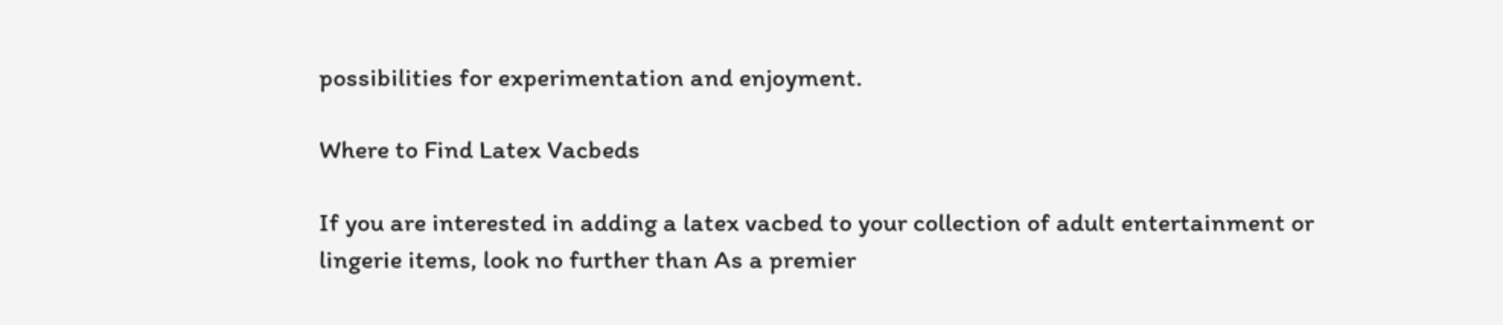possibilities for experimentation and enjoyment.

Where to Find Latex Vacbeds

If you are interested in adding a latex vacbed to your collection of adult entertainment or lingerie items, look no further than As a premier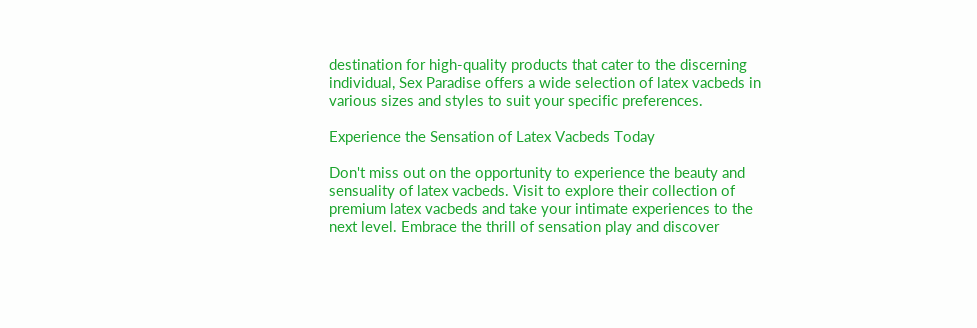destination for high-quality products that cater to the discerning individual, Sex Paradise offers a wide selection of latex vacbeds in various sizes and styles to suit your specific preferences.

Experience the Sensation of Latex Vacbeds Today

Don't miss out on the opportunity to experience the beauty and sensuality of latex vacbeds. Visit to explore their collection of premium latex vacbeds and take your intimate experiences to the next level. Embrace the thrill of sensation play and discover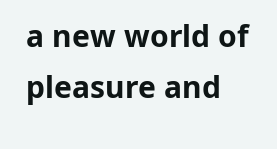a new world of pleasure and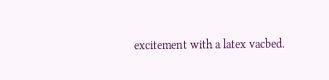excitement with a latex vacbed.